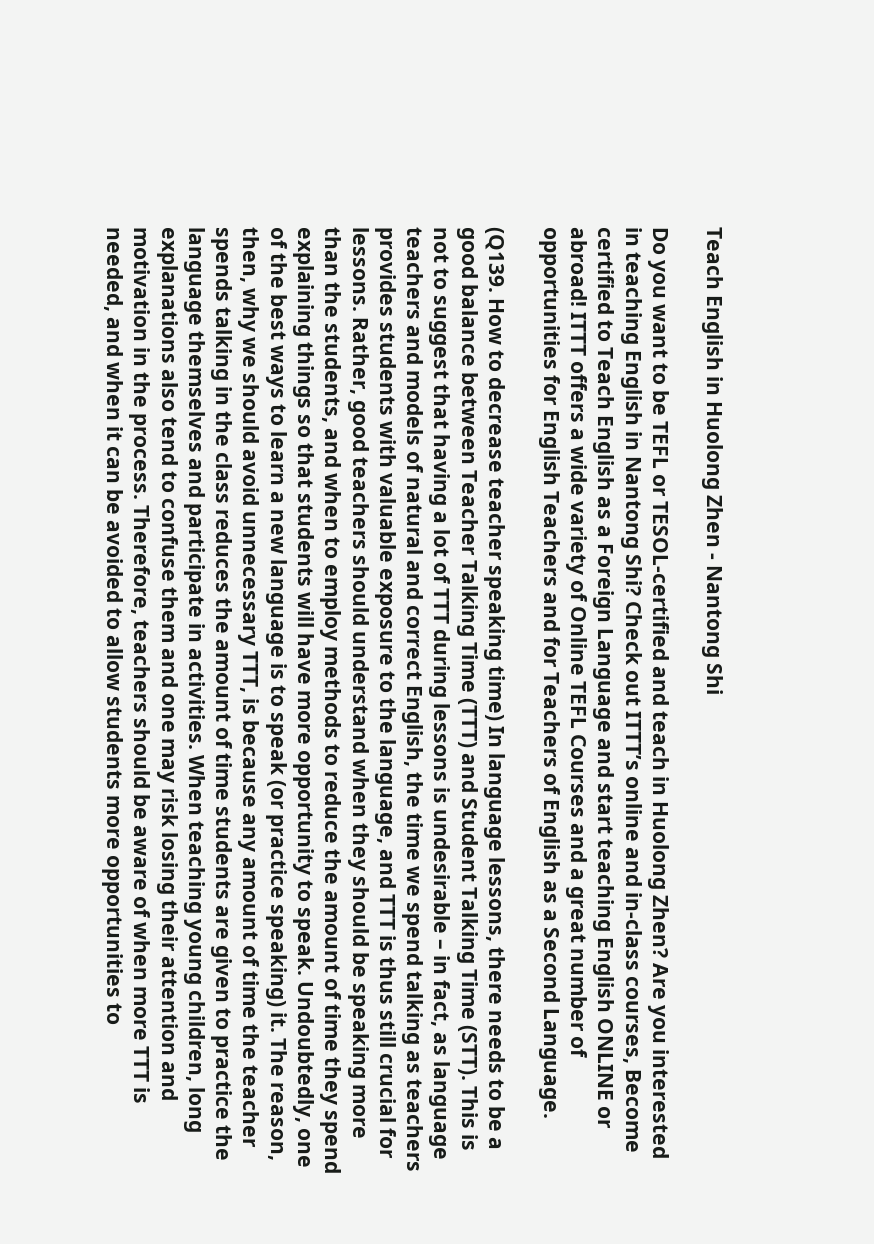Teach English in Huolong Zhen - Nantong Shi

Do you want to be TEFL or TESOL-certified and teach in Huolong Zhen? Are you interested in teaching English in Nantong Shi? Check out ITTT’s online and in-class courses, Become certified to Teach English as a Foreign Language and start teaching English ONLINE or abroad! ITTT offers a wide variety of Online TEFL Courses and a great number of opportunities for English Teachers and for Teachers of English as a Second Language.

(Q139. How to decrease teacher speaking time) In language lessons, there needs to be a good balance between Teacher Talking Time (TTT) and Student Talking Time (STT). This is not to suggest that having a lot of TTT during lessons is undesirable – in fact, as language teachers and models of natural and correct English, the time we spend talking as teachers provides students with valuable exposure to the language, and TTT is thus still crucial for lessons. Rather, good teachers should understand when they should be speaking more than the students, and when to employ methods to reduce the amount of time they spend explaining things so that students will have more opportunity to speak. Undoubtedly, one of the best ways to learn a new language is to speak (or practice speaking) it. The reason, then, why we should avoid unnecessary TTT, is because any amount of time the teacher spends talking in the class reduces the amount of time students are given to practice the language themselves and participate in activities. When teaching young children, long explanations also tend to confuse them and one may risk losing their attention and motivation in the process. Therefore, teachers should be aware of when more TTT is needed, and when it can be avoided to allow students more opportunities to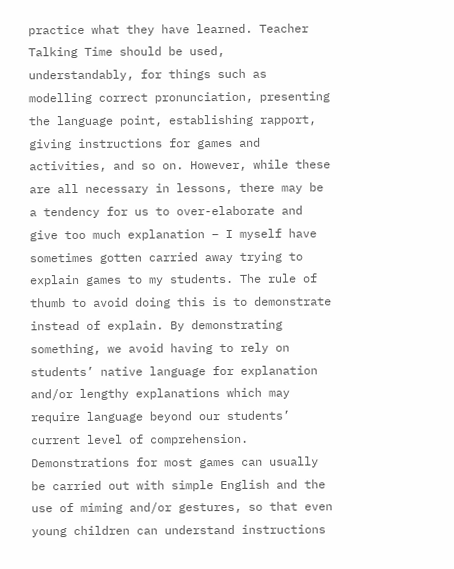practice what they have learned. Teacher Talking Time should be used, understandably, for things such as modelling correct pronunciation, presenting the language point, establishing rapport, giving instructions for games and activities, and so on. However, while these are all necessary in lessons, there may be a tendency for us to over-elaborate and give too much explanation – I myself have sometimes gotten carried away trying to explain games to my students. The rule of thumb to avoid doing this is to demonstrate instead of explain. By demonstrating something, we avoid having to rely on students’ native language for explanation and/or lengthy explanations which may require language beyond our students’ current level of comprehension. Demonstrations for most games can usually be carried out with simple English and the use of miming and/or gestures, so that even young children can understand instructions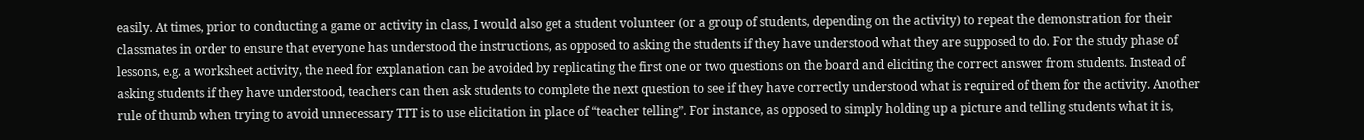easily. At times, prior to conducting a game or activity in class, I would also get a student volunteer (or a group of students, depending on the activity) to repeat the demonstration for their classmates in order to ensure that everyone has understood the instructions, as opposed to asking the students if they have understood what they are supposed to do. For the study phase of lessons, e.g. a worksheet activity, the need for explanation can be avoided by replicating the first one or two questions on the board and eliciting the correct answer from students. Instead of asking students if they have understood, teachers can then ask students to complete the next question to see if they have correctly understood what is required of them for the activity. Another rule of thumb when trying to avoid unnecessary TTT is to use elicitation in place of “teacher telling”. For instance, as opposed to simply holding up a picture and telling students what it is,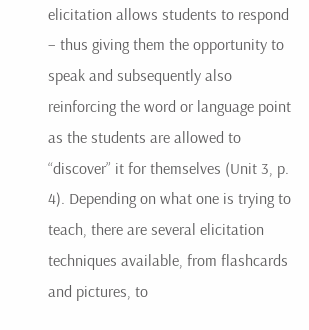elicitation allows students to respond – thus giving them the opportunity to speak and subsequently also reinforcing the word or language point as the students are allowed to “discover” it for themselves (Unit 3, p. 4). Depending on what one is trying to teach, there are several elicitation techniques available, from flashcards and pictures, to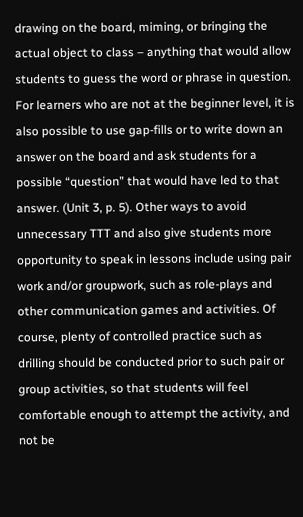drawing on the board, miming, or bringing the actual object to class – anything that would allow students to guess the word or phrase in question. For learners who are not at the beginner level, it is also possible to use gap-fills or to write down an answer on the board and ask students for a possible “question” that would have led to that answer. (Unit 3, p. 5). Other ways to avoid unnecessary TTT and also give students more opportunity to speak in lessons include using pair work and/or groupwork, such as role-plays and other communication games and activities. Of course, plenty of controlled practice such as drilling should be conducted prior to such pair or group activities, so that students will feel comfortable enough to attempt the activity, and not be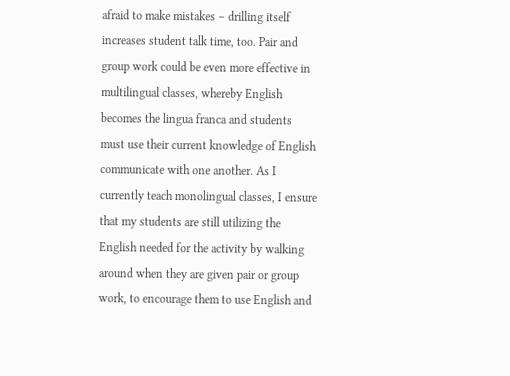afraid to make mistakes – drilling itself increases student talk time, too. Pair and group work could be even more effective in multilingual classes, whereby English becomes the lingua franca and students must use their current knowledge of English communicate with one another. As I currently teach monolingual classes, I ensure that my students are still utilizing the English needed for the activity by walking around when they are given pair or group work, to encourage them to use English and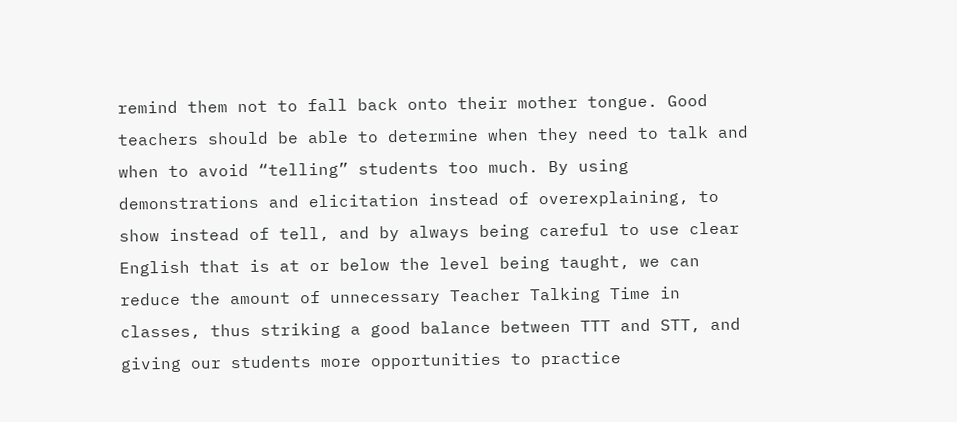remind them not to fall back onto their mother tongue. Good teachers should be able to determine when they need to talk and when to avoid “telling” students too much. By using demonstrations and elicitation instead of overexplaining, to show instead of tell, and by always being careful to use clear English that is at or below the level being taught, we can reduce the amount of unnecessary Teacher Talking Time in classes, thus striking a good balance between TTT and STT, and giving our students more opportunities to practice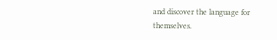and discover the language for themselves.